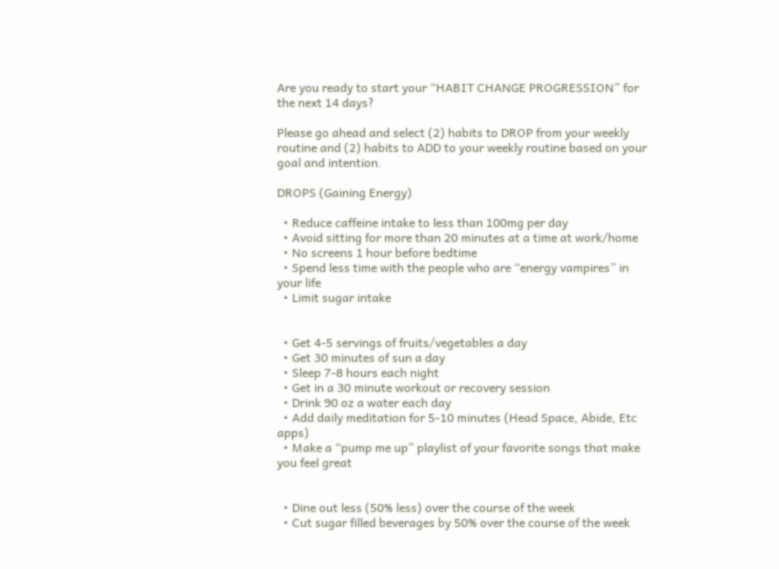Are you ready to start your “HABIT CHANGE PROGRESSION” for the next 14 days?

Please go ahead and select (2) habits to DROP from your weekly routine and (2) habits to ADD to your weekly routine based on your goal and intention.

DROPS (Gaining Energy)

  • Reduce caffeine intake to less than 100mg per day
  • Avoid sitting for more than 20 minutes at a time at work/home
  • No screens 1 hour before bedtime
  • Spend less time with the people who are “energy vampires” in your life
  • Limit sugar intake


  • Get 4-5 servings of fruits/vegetables a day
  • Get 30 minutes of sun a day
  • Sleep 7-8 hours each night
  • Get in a 30 minute workout or recovery session
  • Drink 90 oz a water each day
  • Add daily meditation for 5-10 minutes (Head Space, Abide, Etc apps)
  • Make a “pump me up” playlist of your favorite songs that make you feel great


  • Dine out less (50% less) over the course of the week
  • Cut sugar filled beverages by 50% over the course of the week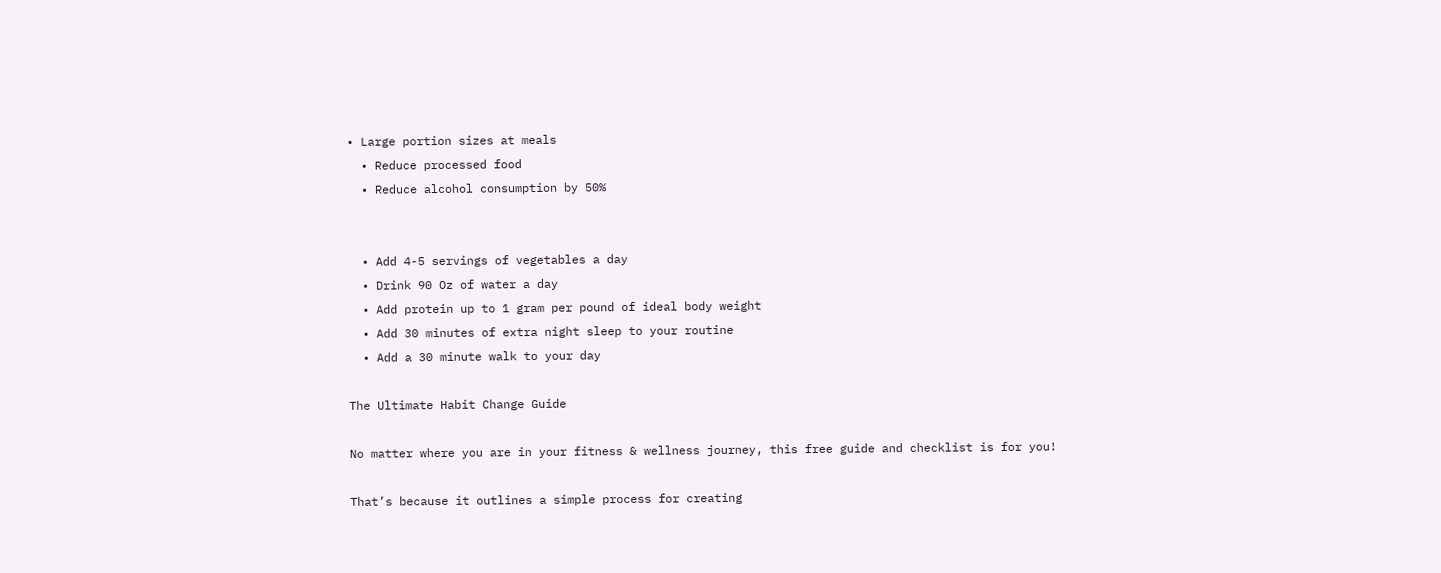• Large portion sizes at meals
  • Reduce processed food
  • Reduce alcohol consumption by 50%


  • Add 4-5 servings of vegetables a day
  • Drink 90 Oz of water a day
  • Add protein up to 1 gram per pound of ideal body weight
  • Add 30 minutes of extra night sleep to your routine
  • Add a 30 minute walk to your day

The Ultimate Habit Change Guide

No matter where you are in your fitness & wellness journey, this free guide and checklist is for you!

That’s because it outlines a simple process for creating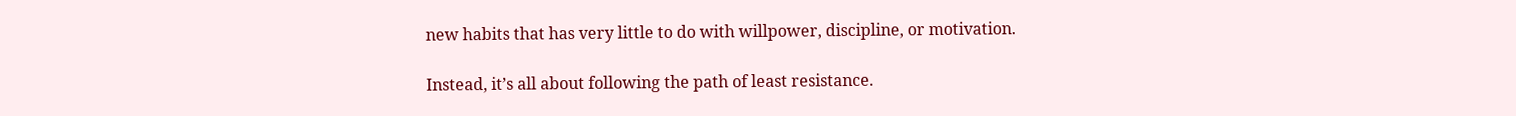new habits that has very little to do with willpower, discipline, or motivation.

Instead, it’s all about following the path of least resistance.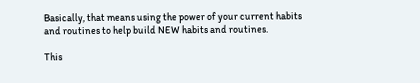Basically, that means using the power of your current habits and routines to help build NEW habits and routines.

This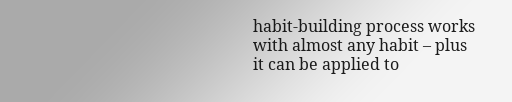habit-building process works with almost any habit – plus it can be applied to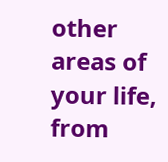other areas of your life, from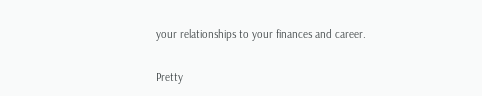your relationships to your finances and career.

Pretty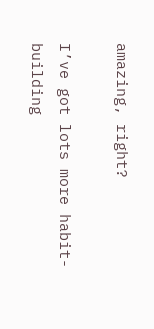amazing, right?

I’ve got lots more habit-building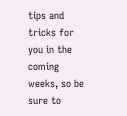tips and tricks for you in the coming weeks, so be sure to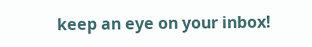keep an eye on your inbox!